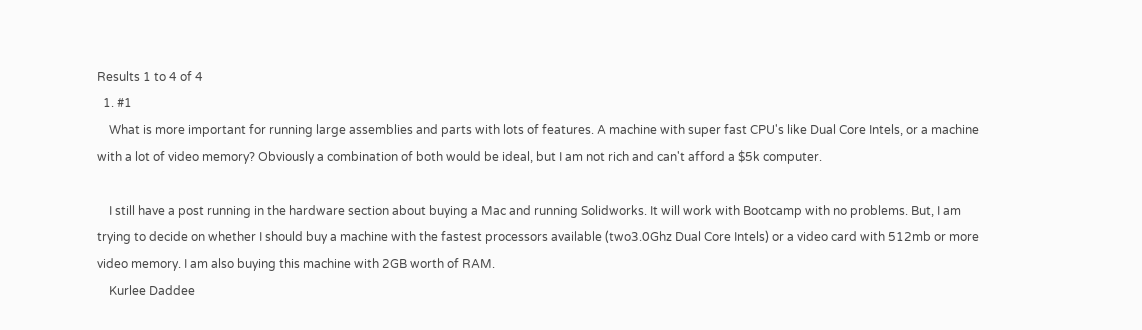Results 1 to 4 of 4
  1. #1
    What is more important for running large assemblies and parts with lots of features. A machine with super fast CPU's like Dual Core Intels, or a machine with a lot of video memory? Obviously a combination of both would be ideal, but I am not rich and can't afford a $5k computer.

    I still have a post running in the hardware section about buying a Mac and running Solidworks. It will work with Bootcamp with no problems. But, I am trying to decide on whether I should buy a machine with the fastest processors available (two3.0Ghz Dual Core Intels) or a video card with 512mb or more video memory. I am also buying this machine with 2GB worth of RAM.
    Kurlee Daddee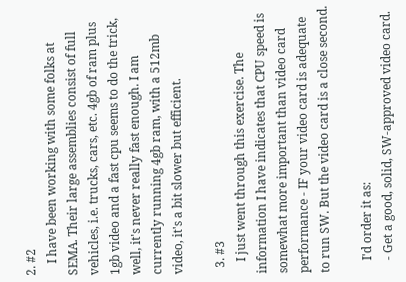2. #2
    I have been working with some folks at SEMA. Their large assemblies consist of full vehicles, i.e. trucks, cars, etc. 4gb of ram plus 1gb video and a fast cpu seems to do the trick, well, it's never really fast enough. I am currently running 4gb ram, with a 512mb video, it's a bit slower but efficient.

  3. #3
    I just went through this exercise. The information I have indicates that CPU speed is somewhat more important than video card performance - IF your video card is adequate to run SW. But the video card is a close second.

    I'd order it as:
    - Get a good, solid, SW-approved video card.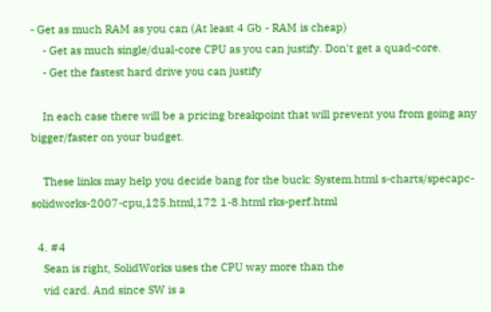- Get as much RAM as you can (At least 4 Gb - RAM is cheap)
    - Get as much single/dual-core CPU as you can justify. Don't get a quad-core.
    - Get the fastest hard drive you can justify

    In each case there will be a pricing breakpoint that will prevent you from going any bigger/faster on your budget.

    These links may help you decide bang for the buck: System.html s-charts/specapc-solidworks-2007-cpu,125.html,172 1-8.html rks-perf.html

  4. #4
    Sean is right, SolidWorks uses the CPU way more than the
    vid card. And since SW is a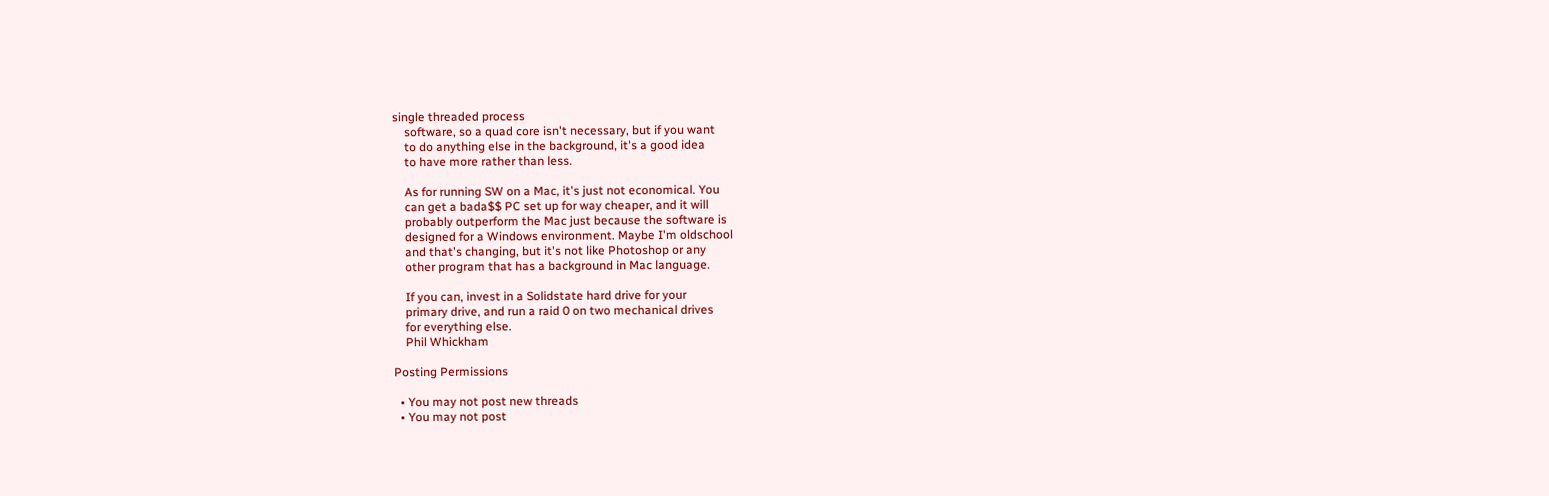single threaded process
    software, so a quad core isn't necessary, but if you want
    to do anything else in the background, it's a good idea
    to have more rather than less.

    As for running SW on a Mac, it's just not economical. You
    can get a bada$$ PC set up for way cheaper, and it will
    probably outperform the Mac just because the software is
    designed for a Windows environment. Maybe I'm oldschool
    and that's changing, but it's not like Photoshop or any
    other program that has a background in Mac language.

    If you can, invest in a Solidstate hard drive for your
    primary drive, and run a raid 0 on two mechanical drives
    for everything else.
    Phil Whickham

Posting Permissions

  • You may not post new threads
  • You may not post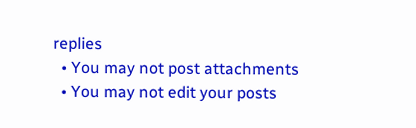replies
  • You may not post attachments
  • You may not edit your posts